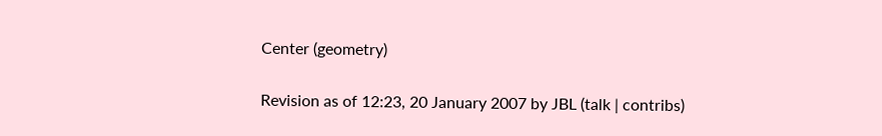Center (geometry)

Revision as of 12:23, 20 January 2007 by JBL (talk | contribs)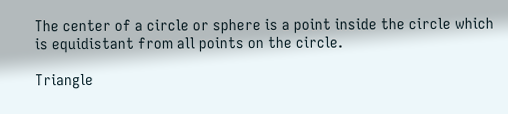The center of a circle or sphere is a point inside the circle which is equidistant from all points on the circle.

Triangle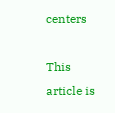centers

This article is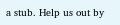a stub. Help us out by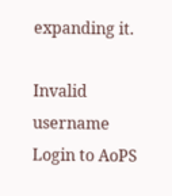expanding it.

Invalid username
Login to AoPS